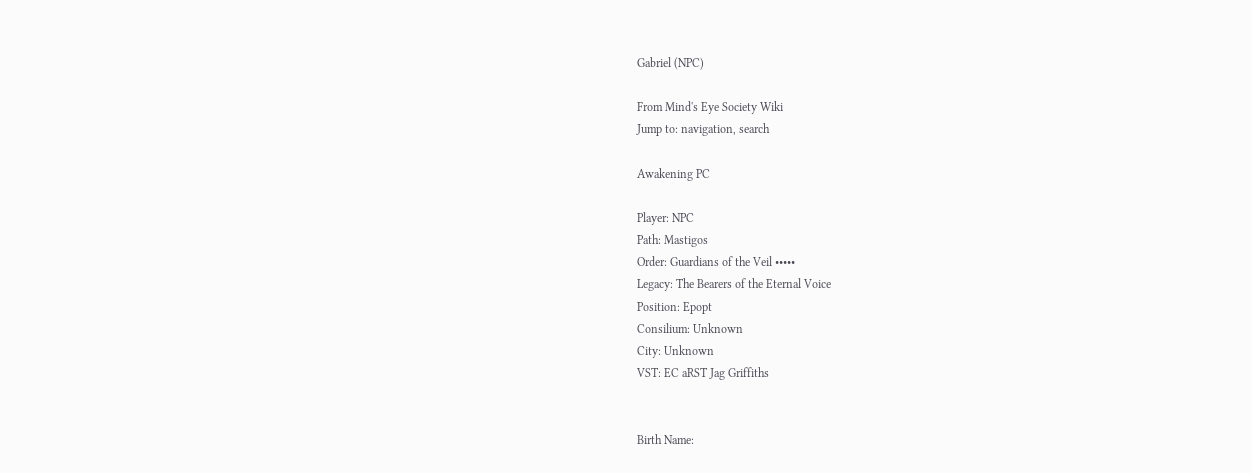Gabriel (NPC)

From Mind's Eye Society Wiki
Jump to: navigation, search

Awakening PC

Player: NPC
Path: Mastigos
Order: Guardians of the Veil •••••
Legacy: The Bearers of the Eternal Voice
Position: Epopt
Consilium: Unknown
City: Unknown
VST: EC aRST Jag Griffiths


Birth Name: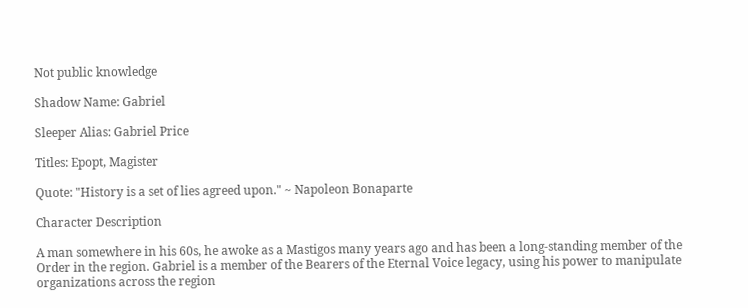Not public knowledge

Shadow Name: Gabriel

Sleeper Alias: Gabriel Price

Titles: Epopt, Magister

Quote: "History is a set of lies agreed upon." ~ Napoleon Bonaparte

Character Description

A man somewhere in his 60s, he awoke as a Mastigos many years ago and has been a long-standing member of the Order in the region. Gabriel is a member of the Bearers of the Eternal Voice legacy, using his power to manipulate organizations across the region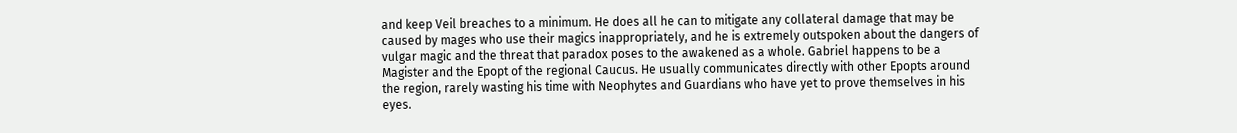and keep Veil breaches to a minimum. He does all he can to mitigate any collateral damage that may be caused by mages who use their magics inappropriately, and he is extremely outspoken about the dangers of vulgar magic and the threat that paradox poses to the awakened as a whole. Gabriel happens to be a Magister and the Epopt of the regional Caucus. He usually communicates directly with other Epopts around the region, rarely wasting his time with Neophytes and Guardians who have yet to prove themselves in his eyes.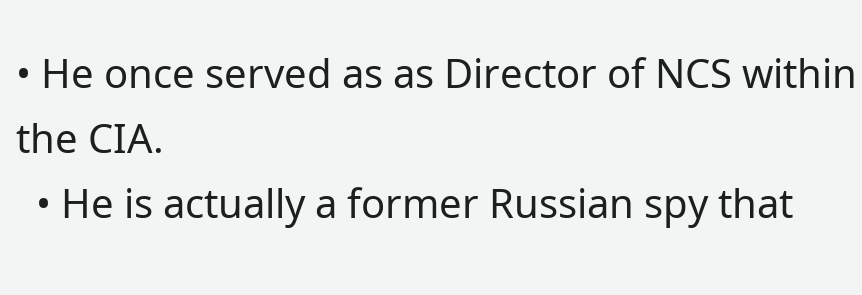• He once served as as Director of NCS within the CIA.
  • He is actually a former Russian spy that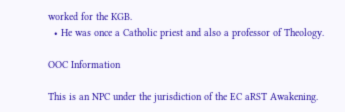worked for the KGB.
  • He was once a Catholic priest and also a professor of Theology.

OOC Information

This is an NPC under the jurisdiction of the EC aRST Awakening.